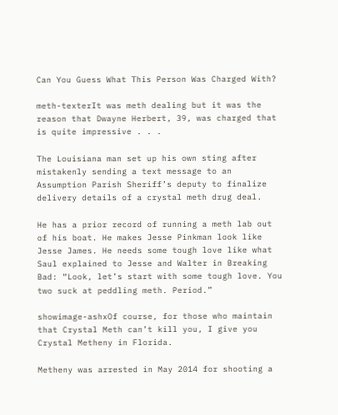Can You Guess What This Person Was Charged With?

meth-texterIt was meth dealing but it was the reason that Dwayne Herbert, 39, was charged that is quite impressive . . .

The Louisiana man set up his own sting after mistakenly sending a text message to an Assumption Parish Sheriff’s deputy to finalize delivery details of a crystal meth drug deal.

He has a prior record of running a meth lab out of his boat. He makes Jesse Pinkman look like Jesse James. He needs some tough love like what Saul explained to Jesse and Walter in Breaking Bad: “Look, let’s start with some tough love. You two suck at peddling meth. Period.”

showimage-ashxOf course, for those who maintain that Crystal Meth can’t kill you, I give you Crystal Metheny in Florida.

Metheny was arrested in May 2014 for shooting a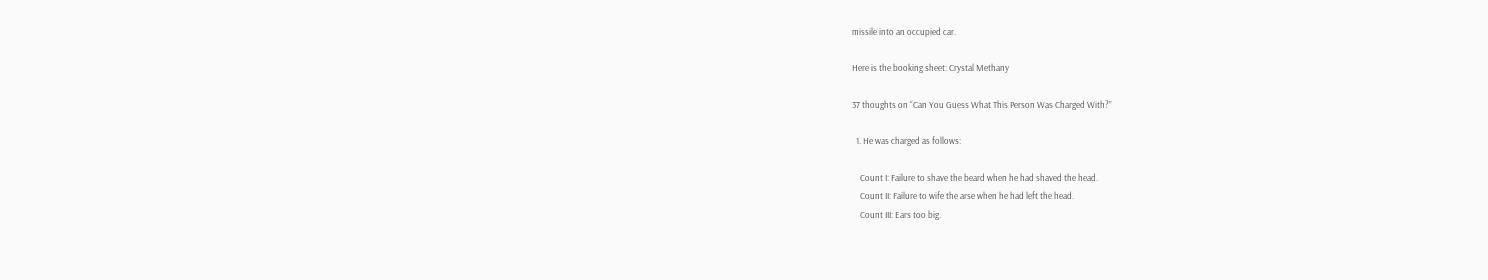missile into an occupied car.

Here is the booking sheet: Crystal Methany

37 thoughts on “Can You Guess What This Person Was Charged With?”

  1. He was charged as follows:

    Count I: Failure to shave the beard when he had shaved the head.
    Count II: Failure to wife the arse when he had left the head.
    Count III: Ears too big.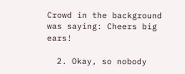Crowd in the background was saying: Cheers big ears!

  2. Okay, so nobody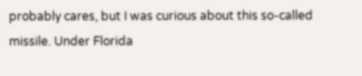probably cares, but I was curious about this so-called missile. Under Florida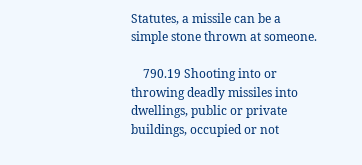Statutes, a missile can be a simple stone thrown at someone.

    790.19 Shooting into or throwing deadly missiles into dwellings, public or private buildings, occupied or not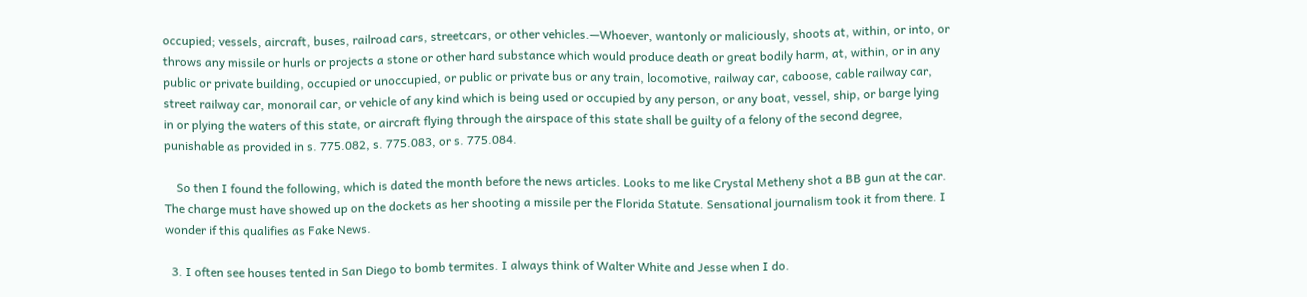occupied; vessels, aircraft, buses, railroad cars, streetcars, or other vehicles.—Whoever, wantonly or maliciously, shoots at, within, or into, or throws any missile or hurls or projects a stone or other hard substance which would produce death or great bodily harm, at, within, or in any public or private building, occupied or unoccupied, or public or private bus or any train, locomotive, railway car, caboose, cable railway car, street railway car, monorail car, or vehicle of any kind which is being used or occupied by any person, or any boat, vessel, ship, or barge lying in or plying the waters of this state, or aircraft flying through the airspace of this state shall be guilty of a felony of the second degree, punishable as provided in s. 775.082, s. 775.083, or s. 775.084.

    So then I found the following, which is dated the month before the news articles. Looks to me like Crystal Metheny shot a BB gun at the car. The charge must have showed up on the dockets as her shooting a missile per the Florida Statute. Sensational journalism took it from there. I wonder if this qualifies as Fake News.

  3. I often see houses tented in San Diego to bomb termites. I always think of Walter White and Jesse when I do.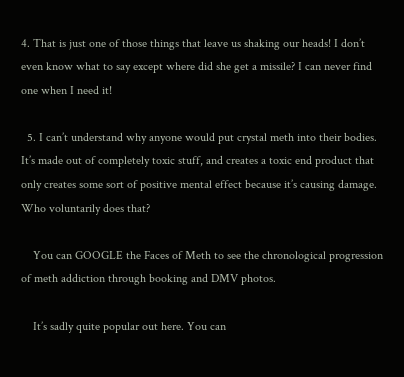4. That is just one of those things that leave us shaking our heads! I don’t even know what to say except where did she get a missile? I can never find one when I need it!

  5. I can’t understand why anyone would put crystal meth into their bodies. It’s made out of completely toxic stuff, and creates a toxic end product that only creates some sort of positive mental effect because it’s causing damage. Who voluntarily does that?

    You can GOOGLE the Faces of Meth to see the chronological progression of meth addiction through booking and DMV photos.

    It’s sadly quite popular out here. You can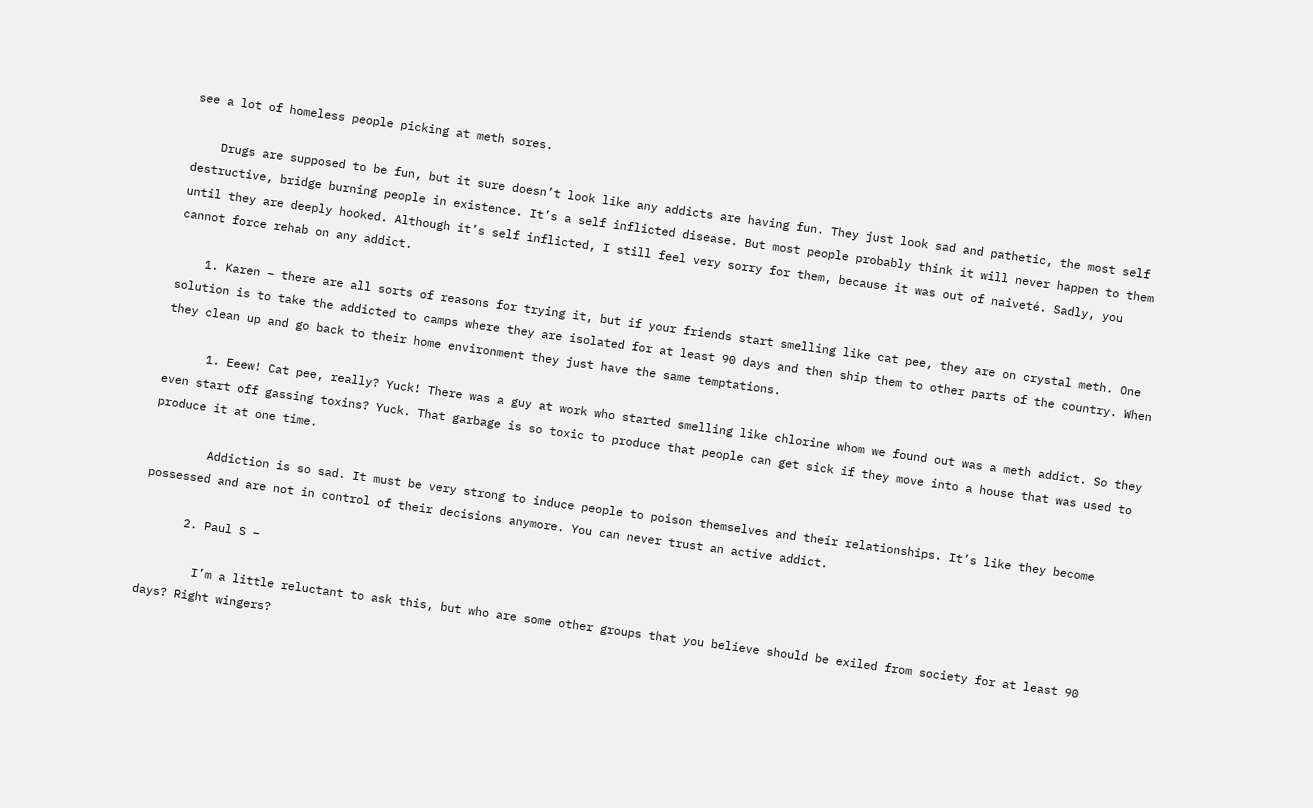see a lot of homeless people picking at meth sores.

    Drugs are supposed to be fun, but it sure doesn’t look like any addicts are having fun. They just look sad and pathetic, the most self destructive, bridge burning people in existence. It’s a self inflicted disease. But most people probably think it will never happen to them until they are deeply hooked. Although it’s self inflicted, I still feel very sorry for them, because it was out of naiveté. Sadly, you cannot force rehab on any addict.

    1. Karen – there are all sorts of reasons for trying it, but if your friends start smelling like cat pee, they are on crystal meth. One solution is to take the addicted to camps where they are isolated for at least 90 days and then ship them to other parts of the country. When they clean up and go back to their home environment they just have the same temptations.

      1. Eeew! Cat pee, really? Yuck! There was a guy at work who started smelling like chlorine whom we found out was a meth addict. So they even start off gassing toxins? Yuck. That garbage is so toxic to produce that people can get sick if they move into a house that was used to produce it at one time.

        Addiction is so sad. It must be very strong to induce people to poison themselves and their relationships. It’s like they become possessed and are not in control of their decisions anymore. You can never trust an active addict.

      2. Paul S –

        I’m a little reluctant to ask this, but who are some other groups that you believe should be exiled from society for at least 90 days? Right wingers?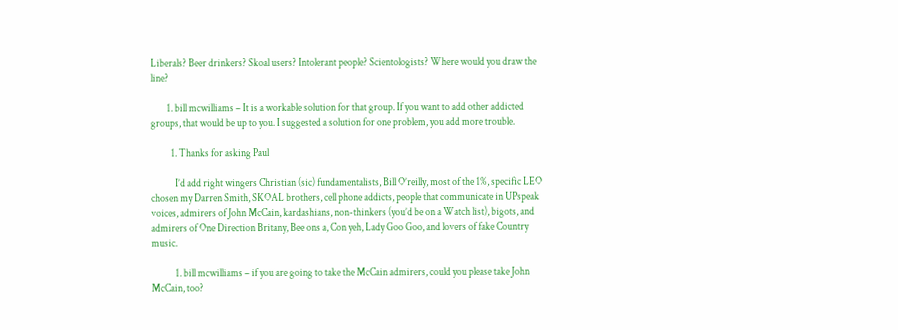Liberals? Beer drinkers? Skoal users? Intolerant people? Scientologists? Where would you draw the line?

        1. bill mcwilliams – It is a workable solution for that group. If you want to add other addicted groups, that would be up to you. I suggested a solution for one problem, you add more trouble.

          1. Thanks for asking Paul

            I’d add right wingers Christian (sic) fundamentalists, Bill O’reilly, most of the 1%, specific LEO chosen my Darren Smith, SKOAL brothers, cell phone addicts, people that communicate in UPspeak voices, admirers of John McCain, kardashians, non-thinkers (you’d be on a Watch list), bigots, and admirers of One Direction Britany, Bee ons a, Con yeh, Lady Goo Goo, and lovers of fake Country music.

            1. bill mcwilliams – if you are going to take the McCain admirers, could you please take John McCain, too?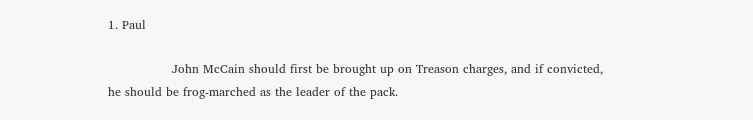1. Paul

                John McCain should first be brought up on Treason charges, and if convicted, he should be frog-marched as the leader of the pack.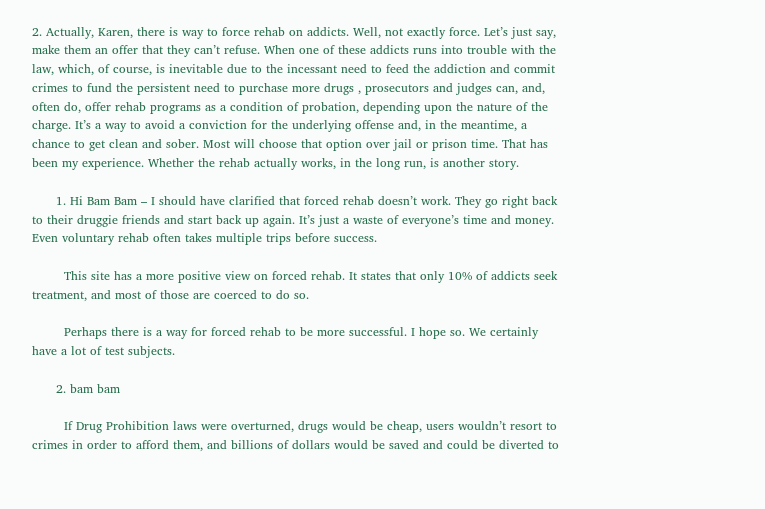2. Actually, Karen, there is way to force rehab on addicts. Well, not exactly force. Let’s just say, make them an offer that they can’t refuse. When one of these addicts runs into trouble with the law, which, of course, is inevitable due to the incessant need to feed the addiction and commit crimes to fund the persistent need to purchase more drugs , prosecutors and judges can, and, often do, offer rehab programs as a condition of probation, depending upon the nature of the charge. It’s a way to avoid a conviction for the underlying offense and, in the meantime, a chance to get clean and sober. Most will choose that option over jail or prison time. That has been my experience. Whether the rehab actually works, in the long run, is another story.

      1. Hi Bam Bam – I should have clarified that forced rehab doesn’t work. They go right back to their druggie friends and start back up again. It’s just a waste of everyone’s time and money. Even voluntary rehab often takes multiple trips before success.

        This site has a more positive view on forced rehab. It states that only 10% of addicts seek treatment, and most of those are coerced to do so.

        Perhaps there is a way for forced rehab to be more successful. I hope so. We certainly have a lot of test subjects.

      2. bam bam

        If Drug Prohibition laws were overturned, drugs would be cheap, users wouldn’t resort to crimes in order to afford them, and billions of dollars would be saved and could be diverted to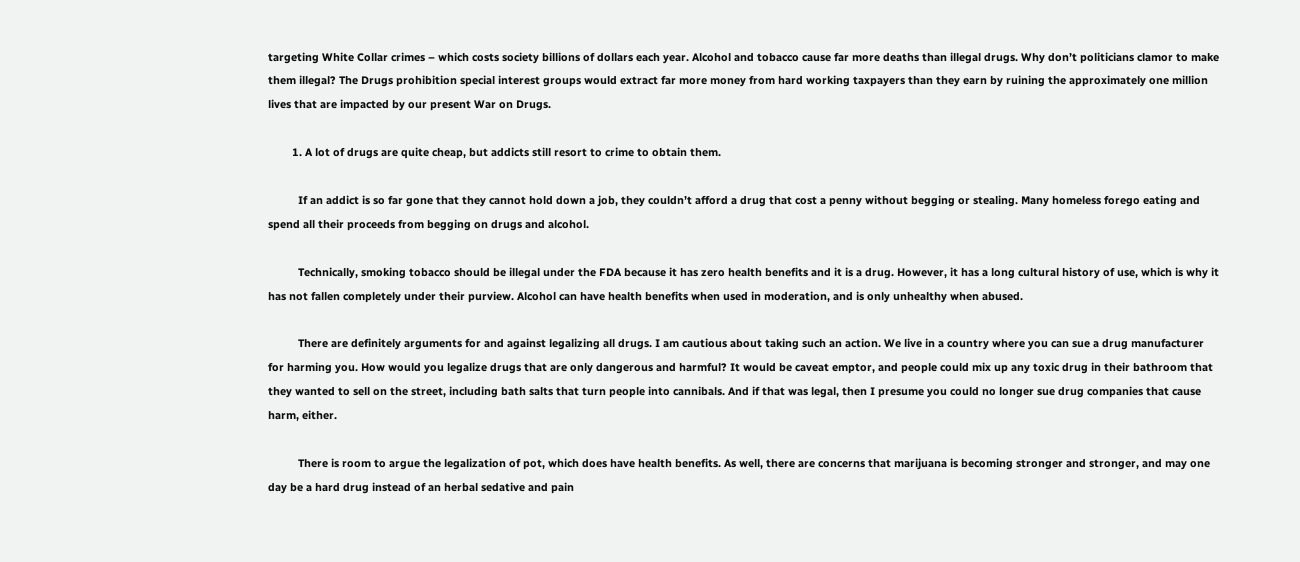targeting White Collar crimes – which costs society billions of dollars each year. Alcohol and tobacco cause far more deaths than illegal drugs. Why don’t politicians clamor to make them illegal? The Drugs prohibition special interest groups would extract far more money from hard working taxpayers than they earn by ruining the approximately one million lives that are impacted by our present War on Drugs.

        1. A lot of drugs are quite cheap, but addicts still resort to crime to obtain them.

          If an addict is so far gone that they cannot hold down a job, they couldn’t afford a drug that cost a penny without begging or stealing. Many homeless forego eating and spend all their proceeds from begging on drugs and alcohol.

          Technically, smoking tobacco should be illegal under the FDA because it has zero health benefits and it is a drug. However, it has a long cultural history of use, which is why it has not fallen completely under their purview. Alcohol can have health benefits when used in moderation, and is only unhealthy when abused.

          There are definitely arguments for and against legalizing all drugs. I am cautious about taking such an action. We live in a country where you can sue a drug manufacturer for harming you. How would you legalize drugs that are only dangerous and harmful? It would be caveat emptor, and people could mix up any toxic drug in their bathroom that they wanted to sell on the street, including bath salts that turn people into cannibals. And if that was legal, then I presume you could no longer sue drug companies that cause harm, either.

          There is room to argue the legalization of pot, which does have health benefits. As well, there are concerns that marijuana is becoming stronger and stronger, and may one day be a hard drug instead of an herbal sedative and pain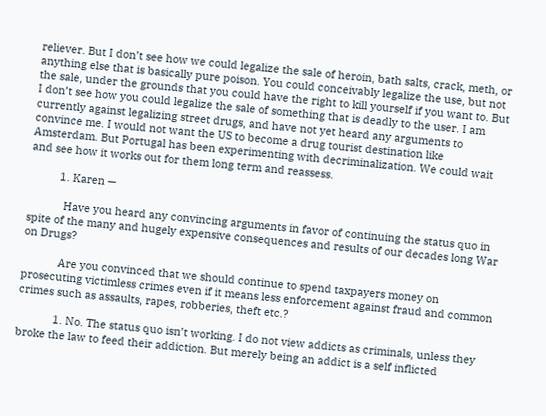reliever. But I don’t see how we could legalize the sale of heroin, bath salts, crack, meth, or anything else that is basically pure poison. You could conceivably legalize the use, but not the sale, under the grounds that you could have the right to kill yourself if you want to. But I don’t see how you could legalize the sale of something that is deadly to the user. I am currently against legalizing street drugs, and have not yet heard any arguments to convince me. I would not want the US to become a drug tourist destination like Amsterdam. But Portugal has been experimenting with decriminalization. We could wait and see how it works out for them long term and reassess.

          1. Karen —

            Have you heard any convincing arguments in favor of continuing the status quo in spite of the many and hugely expensive consequences and results of our decades long War on Drugs?

            Are you convinced that we should continue to spend taxpayers money on prosecuting victimless crimes even if it means less enforcement against fraud and common crimes such as assaults, rapes, robberies, theft etc.?

            1. No. The status quo isn’t working. I do not view addicts as criminals, unless they broke the law to feed their addiction. But merely being an addict is a self inflicted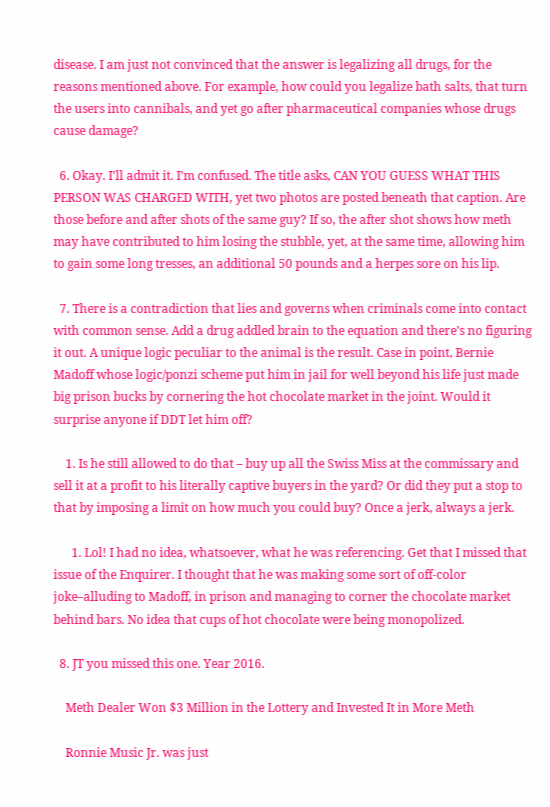disease. I am just not convinced that the answer is legalizing all drugs, for the reasons mentioned above. For example, how could you legalize bath salts, that turn the users into cannibals, and yet go after pharmaceutical companies whose drugs cause damage?

  6. Okay. I’ll admit it. I’m confused. The title asks, CAN YOU GUESS WHAT THIS PERSON WAS CHARGED WITH, yet two photos are posted beneath that caption. Are those before and after shots of the same guy? If so, the after shot shows how meth may have contributed to him losing the stubble, yet, at the same time, allowing him to gain some long tresses, an additional 50 pounds and a herpes sore on his lip.

  7. There is a contradiction that lies and governs when criminals come into contact with common sense. Add a drug addled brain to the equation and there’s no figuring it out. A unique logic peculiar to the animal is the result. Case in point, Bernie Madoff whose logic/ponzi scheme put him in jail for well beyond his life just made big prison bucks by cornering the hot chocolate market in the joint. Would it surprise anyone if DDT let him off?

    1. Is he still allowed to do that – buy up all the Swiss Miss at the commissary and sell it at a profit to his literally captive buyers in the yard? Or did they put a stop to that by imposing a limit on how much you could buy? Once a jerk, always a jerk.

      1. Lol! I had no idea, whatsoever, what he was referencing. Get that I missed that issue of the Enquirer. I thought that he was making some sort of off-color joke–alluding to Madoff, in prison and managing to corner the chocolate market behind bars. No idea that cups of hot chocolate were being monopolized.

  8. JT you missed this one. Year 2016.

    Meth Dealer Won $3 Million in the Lottery and Invested It in More Meth

    Ronnie Music Jr. was just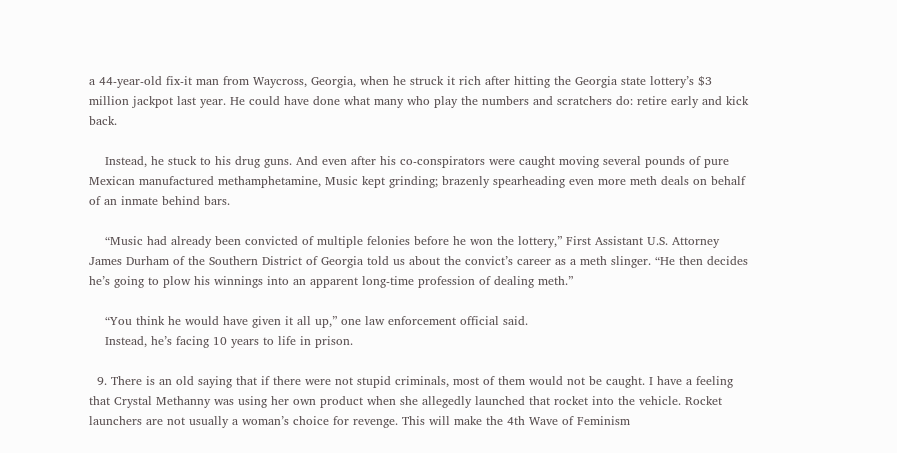a 44-year-old fix-it man from Waycross, Georgia, when he struck it rich after hitting the Georgia state lottery’s $3 million jackpot last year. He could have done what many who play the numbers and scratchers do: retire early and kick back.

    Instead, he stuck to his drug guns. And even after his co-conspirators were caught moving several pounds of pure Mexican manufactured methamphetamine, Music kept grinding; brazenly spearheading even more meth deals on behalf of an inmate behind bars.

    “Music had already been convicted of multiple felonies before he won the lottery,” First Assistant U.S. Attorney James Durham of the Southern District of Georgia told us about the convict’s career as a meth slinger. “He then decides he’s going to plow his winnings into an apparent long-time profession of dealing meth.”

    “You think he would have given it all up,” one law enforcement official said.
    Instead, he’s facing 10 years to life in prison.

  9. There is an old saying that if there were not stupid criminals, most of them would not be caught. I have a feeling that Crystal Methanny was using her own product when she allegedly launched that rocket into the vehicle. Rocket launchers are not usually a woman’s choice for revenge. This will make the 4th Wave of Feminism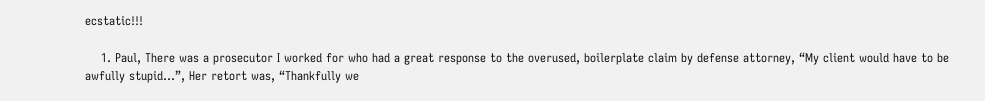ecstatic!!!

    1. Paul, There was a prosecutor I worked for who had a great response to the overused, boilerplate claim by defense attorney, “My client would have to be awfully stupid…”, Her retort was, “Thankfully we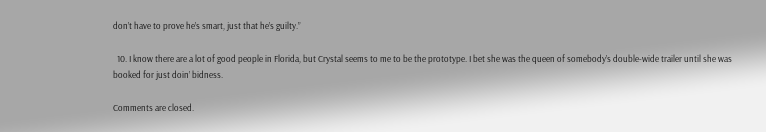don’t have to prove he’s smart, just that he’s guilty.”

  10. I know there are a lot of good people in Florida, but Crystal seems to me to be the prototype. I bet she was the queen of somebody’s double-wide trailer until she was booked for just doin’ bidness.

Comments are closed.